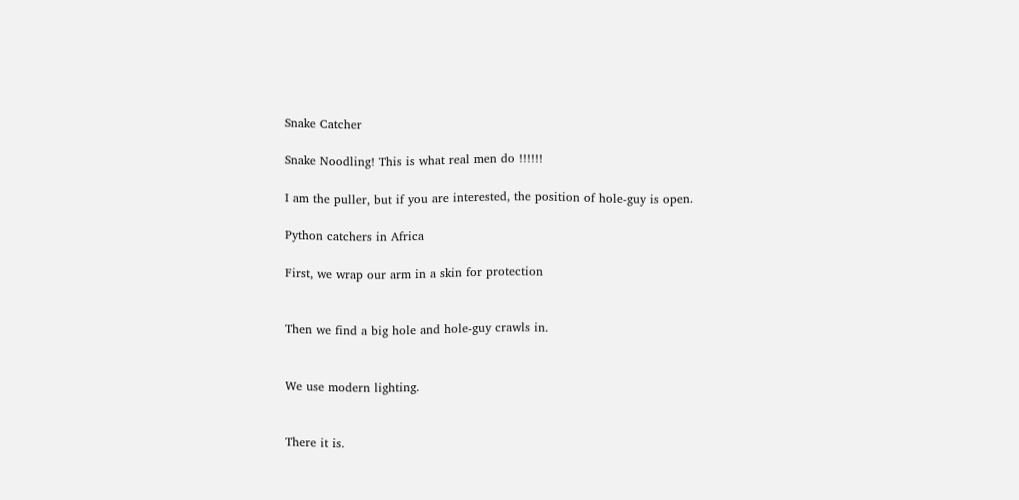Snake Catcher

Snake Noodling! This is what real men do !!!!!!

I am the puller, but if you are interested, the position of hole-guy is open.

Python catchers in Africa

First, we wrap our arm in a skin for protection


Then we find a big hole and hole-guy crawls in.


We use modern lighting.


There it is.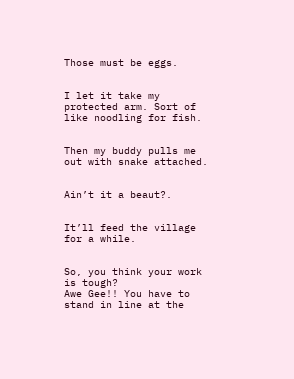Those must be eggs.


I let it take my protected arm. Sort of like noodling for fish.


Then my buddy pulls me out with snake attached.


Ain’t it a beaut?.


It’ll feed the village for a while.


So, you think your work is tough?
Awe Gee!! You have to stand in line at the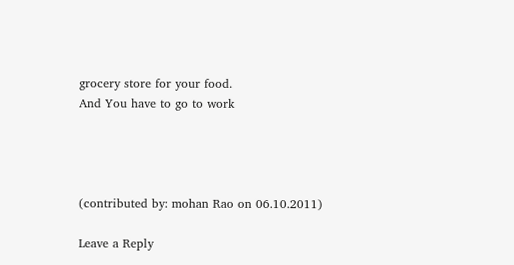grocery store for your food.
And You have to go to work




(contributed by: mohan Rao on 06.10.2011)

Leave a Reply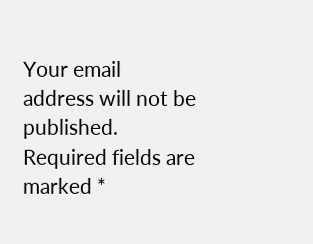Your email address will not be published. Required fields are marked *